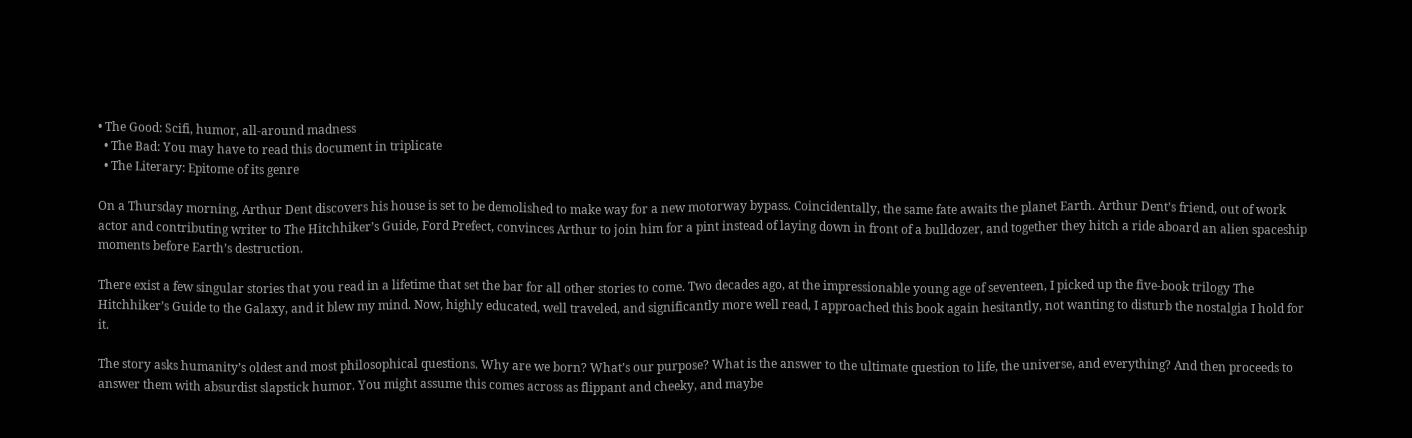• The Good: Scifi, humor, all-around madness
  • The Bad: You may have to read this document in triplicate
  • The Literary: Epitome of its genre

On a Thursday morning, Arthur Dent discovers his house is set to be demolished to make way for a new motorway bypass. Coincidentally, the same fate awaits the planet Earth. Arthur Dent’s friend, out of work actor and contributing writer to The Hitchhiker’s Guide, Ford Prefect, convinces Arthur to join him for a pint instead of laying down in front of a bulldozer, and together they hitch a ride aboard an alien spaceship moments before Earth’s destruction.

There exist a few singular stories that you read in a lifetime that set the bar for all other stories to come. Two decades ago, at the impressionable young age of seventeen, I picked up the five-book trilogy The Hitchhiker’s Guide to the Galaxy, and it blew my mind. Now, highly educated, well traveled, and significantly more well read, I approached this book again hesitantly, not wanting to disturb the nostalgia I hold for it.

The story asks humanity’s oldest and most philosophical questions. Why are we born? What’s our purpose? What is the answer to the ultimate question to life, the universe, and everything? And then proceeds to answer them with absurdist slapstick humor. You might assume this comes across as flippant and cheeky, and maybe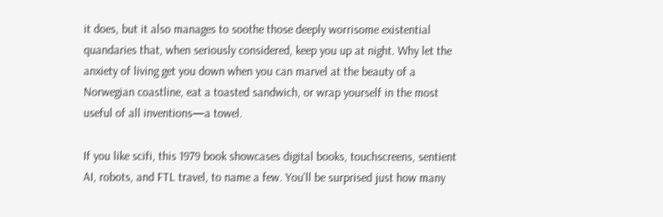it does, but it also manages to soothe those deeply worrisome existential quandaries that, when seriously considered, keep you up at night. Why let the anxiety of living get you down when you can marvel at the beauty of a Norwegian coastline, eat a toasted sandwich, or wrap yourself in the most useful of all inventions—a towel.

If you like scifi, this 1979 book showcases digital books, touchscreens, sentient AI, robots, and FTL travel, to name a few. You’ll be surprised just how many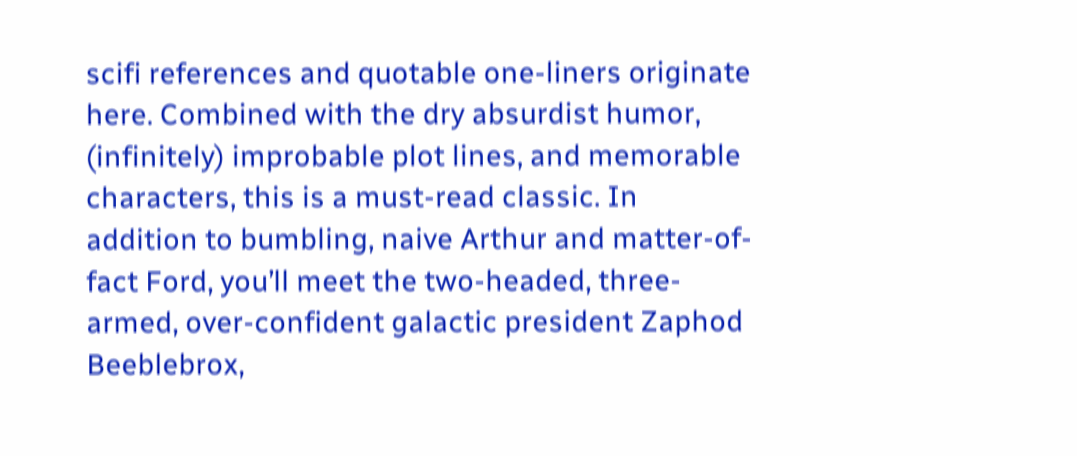scifi references and quotable one-liners originate here. Combined with the dry absurdist humor, (infinitely) improbable plot lines, and memorable characters, this is a must-read classic. In addition to bumbling, naive Arthur and matter-of-fact Ford, you’ll meet the two-headed, three-armed, over-confident galactic president Zaphod Beeblebrox,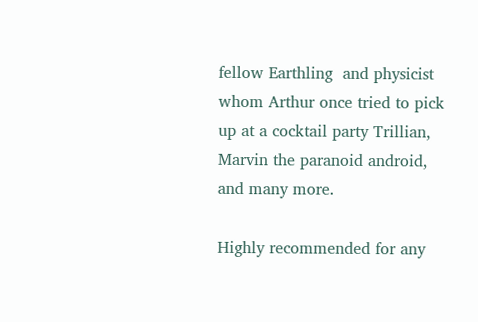fellow Earthling  and physicist whom Arthur once tried to pick up at a cocktail party Trillian, Marvin the paranoid android, and many more.

Highly recommended for any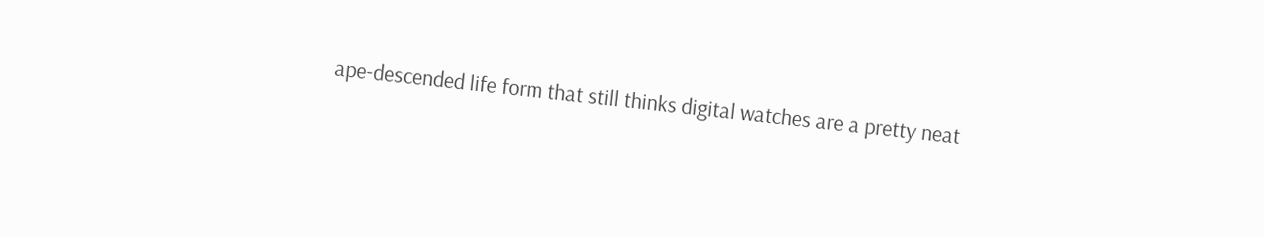ape-descended life form that still thinks digital watches are a pretty neat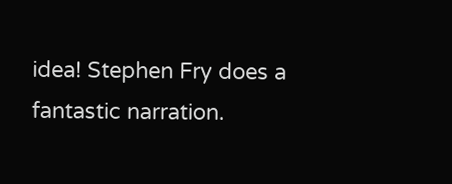idea! Stephen Fry does a fantastic narration.